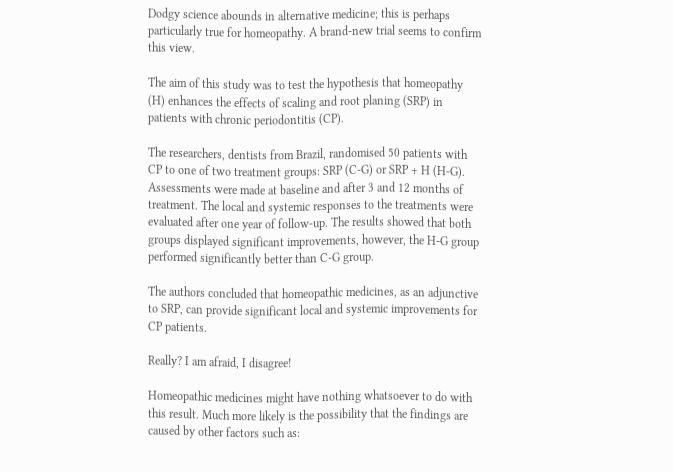Dodgy science abounds in alternative medicine; this is perhaps particularly true for homeopathy. A brand-new trial seems to confirm this view.

The aim of this study was to test the hypothesis that homeopathy (H) enhances the effects of scaling and root planing (SRP) in patients with chronic periodontitis (CP).

The researchers, dentists from Brazil, randomised 50 patients with CP to one of two treatment groups: SRP (C-G) or SRP + H (H-G). Assessments were made at baseline and after 3 and 12 months of treatment. The local and systemic responses to the treatments were evaluated after one year of follow-up. The results showed that both groups displayed significant improvements, however, the H-G group performed significantly better than C-G group.

The authors concluded that homeopathic medicines, as an adjunctive to SRP, can provide significant local and systemic improvements for CP patients.

Really? I am afraid, I disagree!

Homeopathic medicines might have nothing whatsoever to do with this result. Much more likely is the possibility that the findings are caused by other factors such as: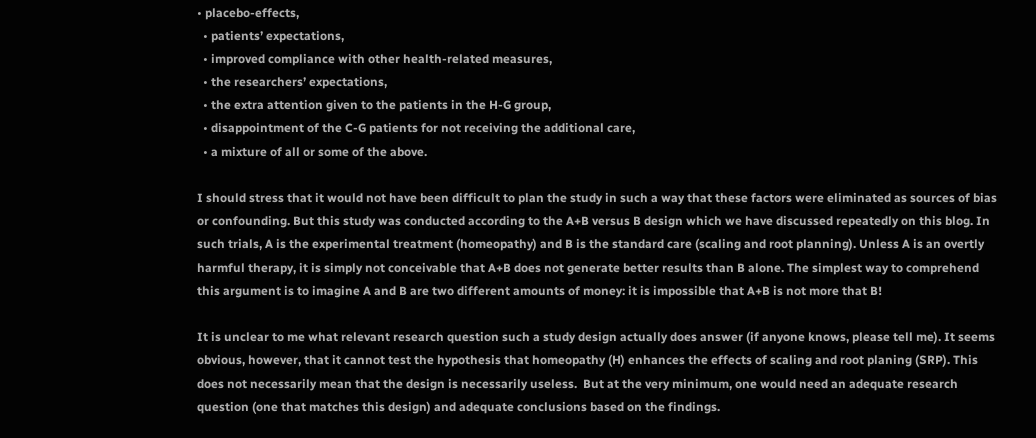• placebo-effects,
  • patients’ expectations,
  • improved compliance with other health-related measures,
  • the researchers’ expectations,
  • the extra attention given to the patients in the H-G group,
  • disappointment of the C-G patients for not receiving the additional care,
  • a mixture of all or some of the above.

I should stress that it would not have been difficult to plan the study in such a way that these factors were eliminated as sources of bias or confounding. But this study was conducted according to the A+B versus B design which we have discussed repeatedly on this blog. In such trials, A is the experimental treatment (homeopathy) and B is the standard care (scaling and root planning). Unless A is an overtly harmful therapy, it is simply not conceivable that A+B does not generate better results than B alone. The simplest way to comprehend this argument is to imagine A and B are two different amounts of money: it is impossible that A+B is not more that B!

It is unclear to me what relevant research question such a study design actually does answer (if anyone knows, please tell me). It seems obvious, however, that it cannot test the hypothesis that homeopathy (H) enhances the effects of scaling and root planing (SRP). This does not necessarily mean that the design is necessarily useless.  But at the very minimum, one would need an adequate research question (one that matches this design) and adequate conclusions based on the findings.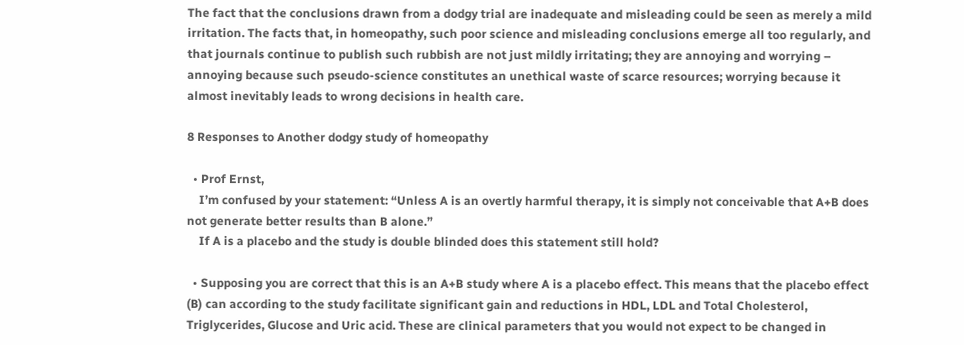The fact that the conclusions drawn from a dodgy trial are inadequate and misleading could be seen as merely a mild irritation. The facts that, in homeopathy, such poor science and misleading conclusions emerge all too regularly, and that journals continue to publish such rubbish are not just mildly irritating; they are annoying and worrying – annoying because such pseudo-science constitutes an unethical waste of scarce resources; worrying because it almost inevitably leads to wrong decisions in health care.

8 Responses to Another dodgy study of homeopathy

  • Prof Ernst,
    I’m confused by your statement: “Unless A is an overtly harmful therapy, it is simply not conceivable that A+B does not generate better results than B alone.”
    If A is a placebo and the study is double blinded does this statement still hold?

  • Supposing you are correct that this is an A+B study where A is a placebo effect. This means that the placebo effect (B) can according to the study facilitate significant gain and reductions in HDL, LDL and Total Cholesterol, Triglycerides, Glucose and Uric acid. These are clinical parameters that you would not expect to be changed in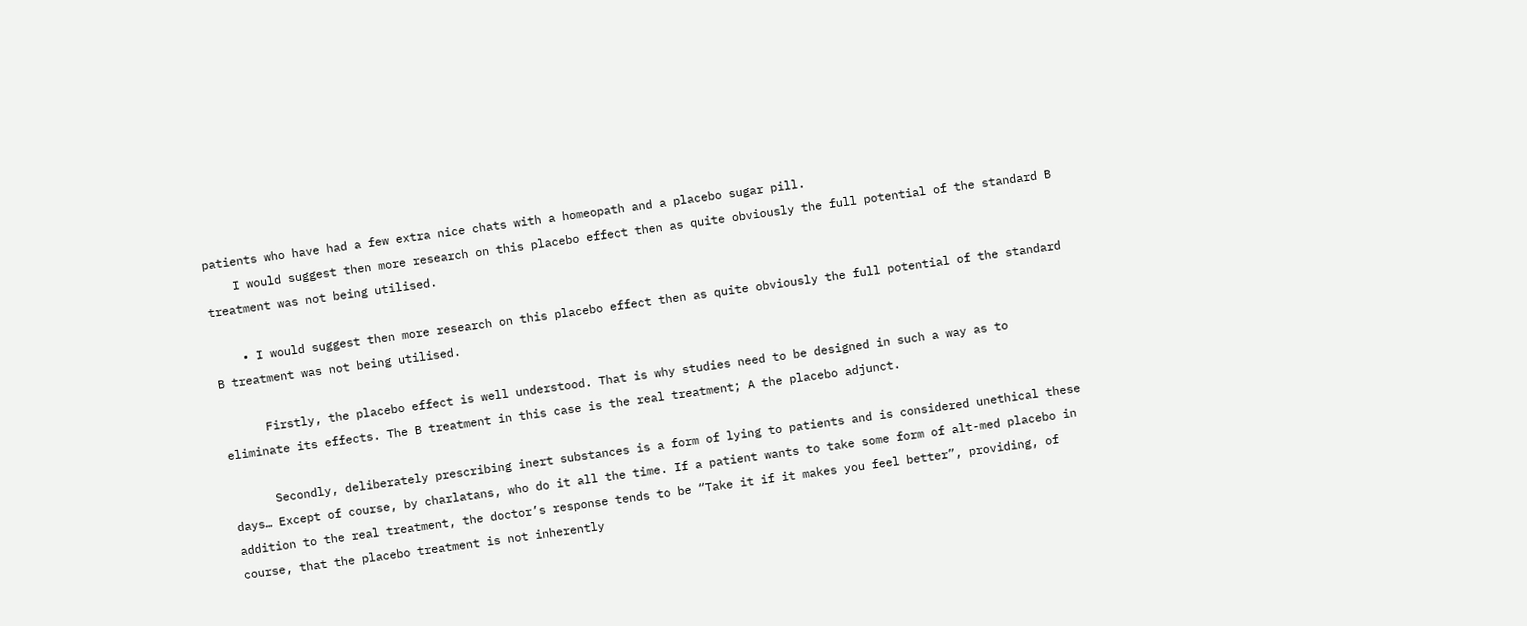patients who have had a few extra nice chats with a homeopath and a placebo sugar pill.
    I would suggest then more research on this placebo effect then as quite obviously the full potential of the standard B treatment was not being utilised.

    • I would suggest then more research on this placebo effect then as quite obviously the full potential of the standard B treatment was not being utilised.

      Firstly, the placebo effect is well understood. That is why studies need to be designed in such a way as to eliminate its effects. The B treatment in this case is the real treatment; A the placebo adjunct.

      Secondly, deliberately prescribing inert substances is a form of lying to patients and is considered unethical these days… Except of course, by charlatans, who do it all the time. If a patient wants to take some form of alt-med placebo in addition to the real treatment, the doctor’s response tends to be “Take it if it makes you feel better”, providing, of course, that the placebo treatment is not inherently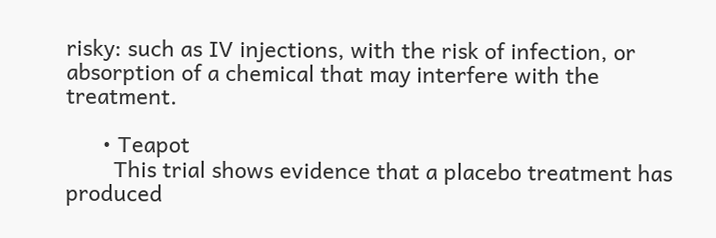risky: such as IV injections, with the risk of infection, or absorption of a chemical that may interfere with the treatment.

      • Teapot
        This trial shows evidence that a placebo treatment has produced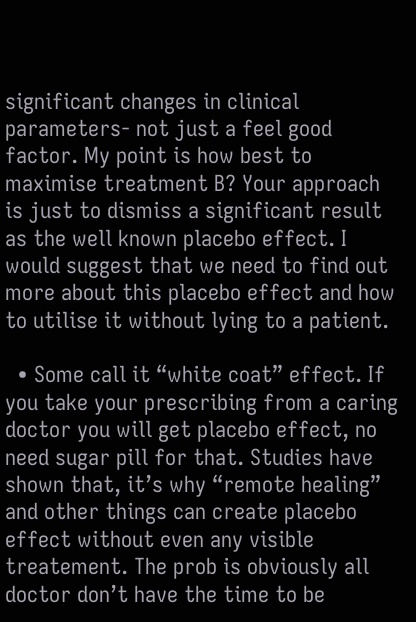significant changes in clinical parameters- not just a feel good factor. My point is how best to maximise treatment B? Your approach is just to dismiss a significant result as the well known placebo effect. I would suggest that we need to find out more about this placebo effect and how to utilise it without lying to a patient.

  • Some call it “white coat” effect. If you take your prescribing from a caring doctor you will get placebo effect, no need sugar pill for that. Studies have shown that, it’s why “remote healing” and other things can create placebo effect without even any visible treatement. The prob is obviously all doctor don’t have the time to be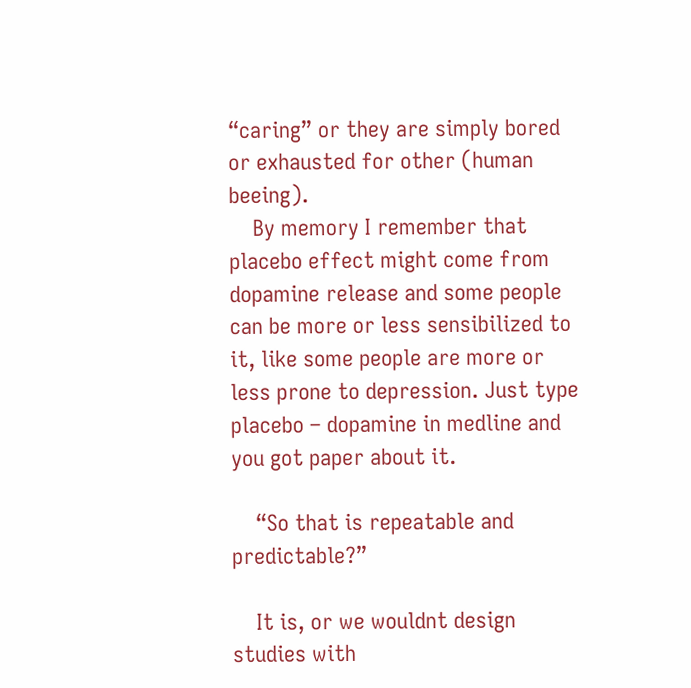“caring” or they are simply bored or exhausted for other (human beeing).
    By memory I remember that placebo effect might come from dopamine release and some people can be more or less sensibilized to it, like some people are more or less prone to depression. Just type placebo – dopamine in medline and you got paper about it.

    “So that is repeatable and predictable?”

    It is, or we wouldnt design studies with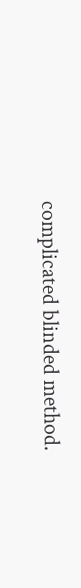complicated blinded method.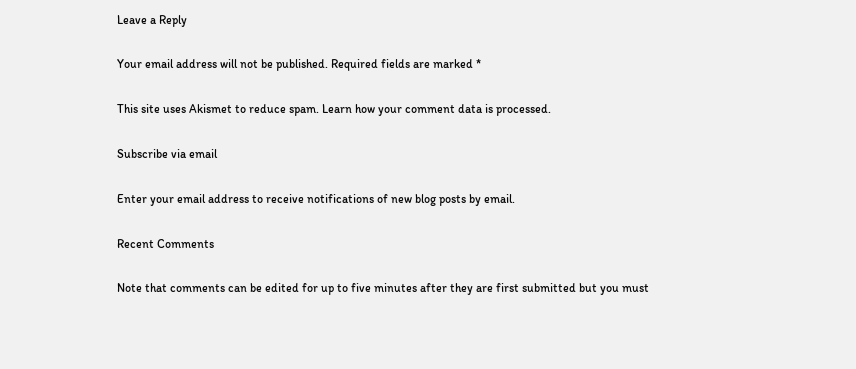Leave a Reply

Your email address will not be published. Required fields are marked *

This site uses Akismet to reduce spam. Learn how your comment data is processed.

Subscribe via email

Enter your email address to receive notifications of new blog posts by email.

Recent Comments

Note that comments can be edited for up to five minutes after they are first submitted but you must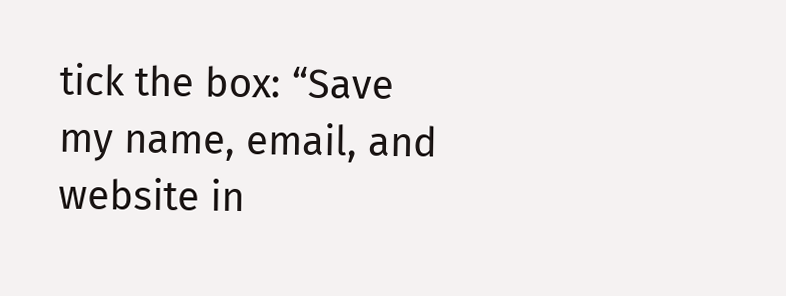tick the box: “Save my name, email, and website in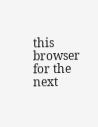this browser for the next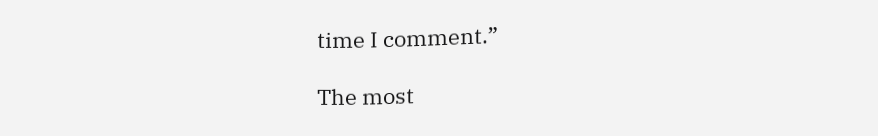time I comment.”

The most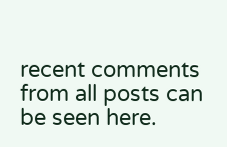recent comments from all posts can be seen here.